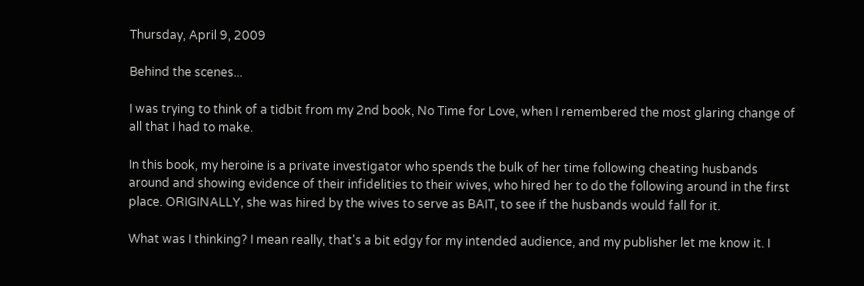Thursday, April 9, 2009

Behind the scenes...

I was trying to think of a tidbit from my 2nd book, No Time for Love, when I remembered the most glaring change of all that I had to make.

In this book, my heroine is a private investigator who spends the bulk of her time following cheating husbands around and showing evidence of their infidelities to their wives, who hired her to do the following around in the first place. ORIGINALLY, she was hired by the wives to serve as BAIT, to see if the husbands would fall for it.

What was I thinking? I mean really, that's a bit edgy for my intended audience, and my publisher let me know it. I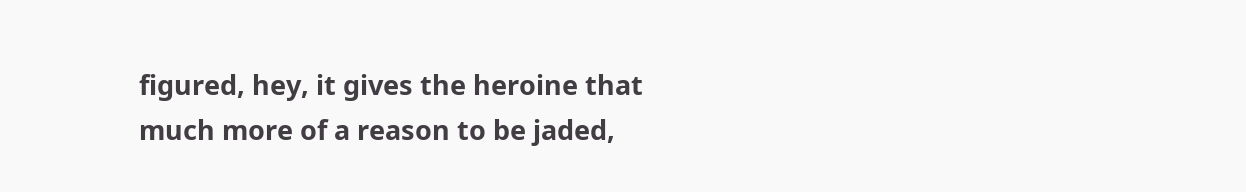figured, hey, it gives the heroine that much more of a reason to be jaded,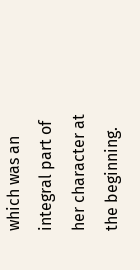which was an integral part of her character at the beginning.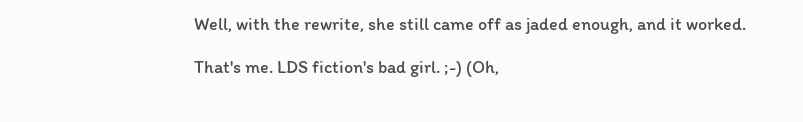Well, with the rewrite, she still came off as jaded enough, and it worked.

That's me. LDS fiction's bad girl. ;-) (Oh,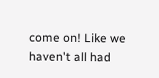come on! Like we haven't all had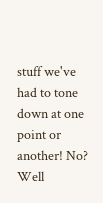stuff we've had to tone down at one point or another! No? Well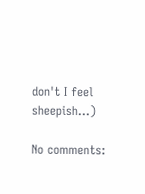don't I feel sheepish...)

No comments: